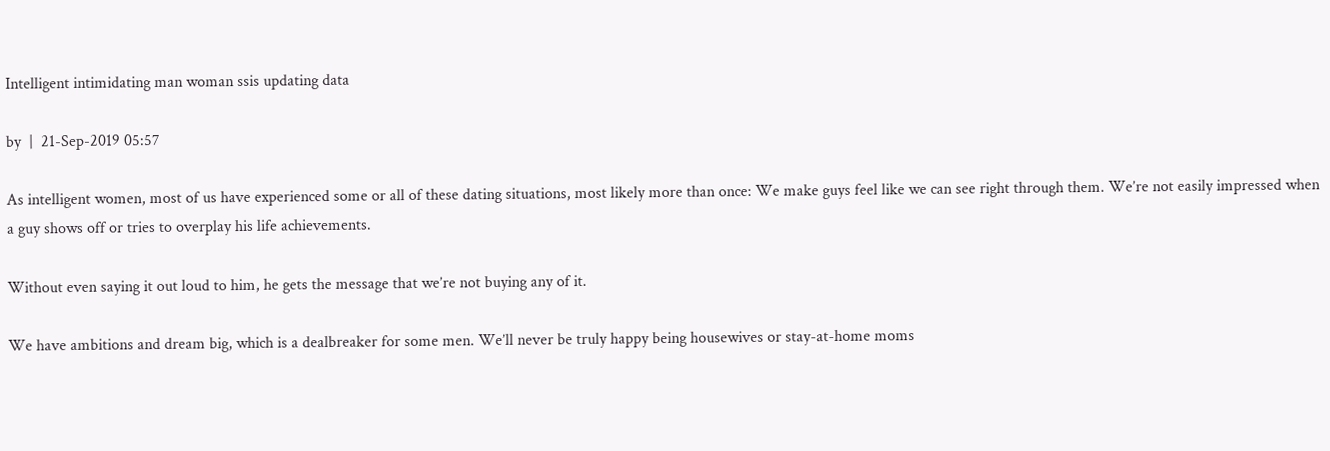Intelligent intimidating man woman ssis updating data

by  |  21-Sep-2019 05:57

As intelligent women, most of us have experienced some or all of these dating situations, most likely more than once: We make guys feel like we can see right through them. We’re not easily impressed when a guy shows off or tries to overplay his life achievements.

Without even saying it out loud to him, he gets the message that we’re not buying any of it.

We have ambitions and dream big, which is a dealbreaker for some men. We’ll never be truly happy being housewives or stay-at-home moms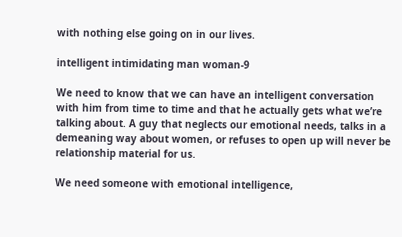with nothing else going on in our lives.

intelligent intimidating man woman-9

We need to know that we can have an intelligent conversation with him from time to time and that he actually gets what we’re talking about. A guy that neglects our emotional needs, talks in a demeaning way about women, or refuses to open up will never be relationship material for us.

We need someone with emotional intelligence,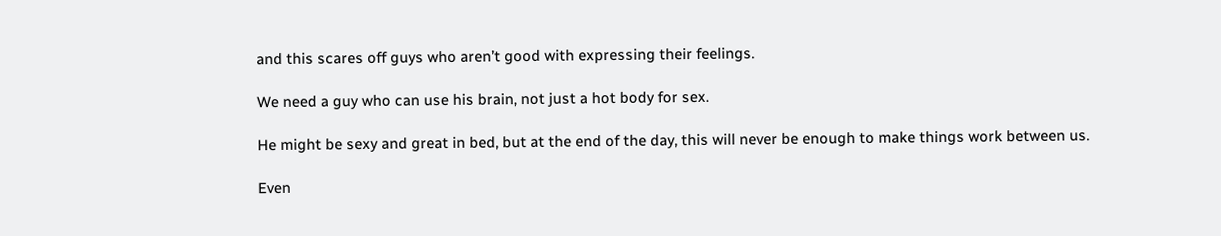and this scares off guys who aren’t good with expressing their feelings.

We need a guy who can use his brain, not just a hot body for sex.

He might be sexy and great in bed, but at the end of the day, this will never be enough to make things work between us.

Even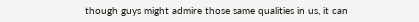though guys might admire those same qualities in us, it can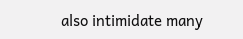also intimidate many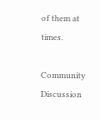of them at times.

Community Discussion